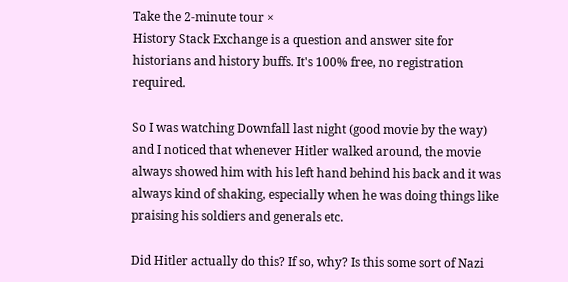Take the 2-minute tour ×
History Stack Exchange is a question and answer site for historians and history buffs. It's 100% free, no registration required.

So I was watching Downfall last night (good movie by the way) and I noticed that whenever Hitler walked around, the movie always showed him with his left hand behind his back and it was always kind of shaking, especially when he was doing things like praising his soldiers and generals etc.

Did Hitler actually do this? If so, why? Is this some sort of Nazi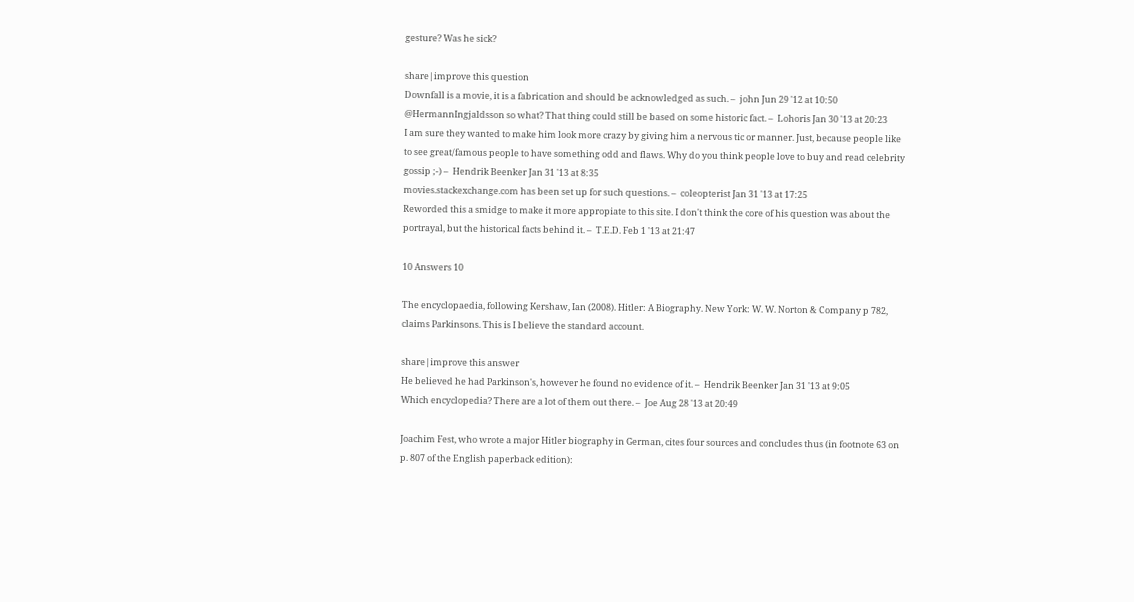gesture? Was he sick?

share|improve this question
Downfall is a movie, it is a fabrication and should be acknowledged as such. –  john Jun 29 '12 at 10:50
@HermannIngjaldsson so what? That thing could still be based on some historic fact. –  Lohoris Jan 30 '13 at 20:23
I am sure they wanted to make him look more crazy by giving him a nervous tic or manner. Just, because people like to see great/famous people to have something odd and flaws. Why do you think people love to buy and read celebrity gossip ;-) –  Hendrik Beenker Jan 31 '13 at 8:35
movies.stackexchange.com has been set up for such questions. –  coleopterist Jan 31 '13 at 17:25
Reworded this a smidge to make it more appropiate to this site. I don't think the core of his question was about the portrayal, but the historical facts behind it. –  T.E.D. Feb 1 '13 at 21:47

10 Answers 10

The encyclopaedia, following Kershaw, Ian (2008). Hitler: A Biography. New York: W. W. Norton & Company p 782, claims Parkinsons. This is I believe the standard account.

share|improve this answer
He believed he had Parkinson's, however he found no evidence of it. –  Hendrik Beenker Jan 31 '13 at 9:05
Which encyclopedia? There are a lot of them out there. –  Joe Aug 28 '13 at 20:49

Joachim Fest, who wrote a major Hitler biography in German, cites four sources and concludes thus (in footnote 63 on p. 807 of the English paperback edition):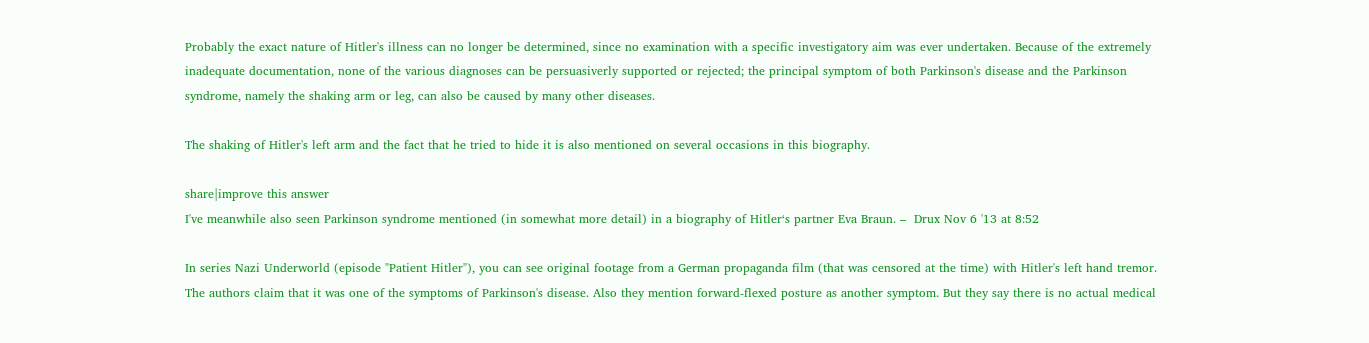Probably the exact nature of Hitler's illness can no longer be determined, since no examination with a specific investigatory aim was ever undertaken. Because of the extremely inadequate documentation, none of the various diagnoses can be persuasiverly supported or rejected; the principal symptom of both Parkinson's disease and the Parkinson syndrome, namely the shaking arm or leg, can also be caused by many other diseases.

The shaking of Hitler's left arm and the fact that he tried to hide it is also mentioned on several occasions in this biography.

share|improve this answer
I've meanwhile also seen Parkinson syndrome mentioned (in somewhat more detail) in a biography of Hitler‘s partner Eva Braun. –  Drux Nov 6 '13 at 8:52

In series Nazi Underworld (episode "Patient Hitler"), you can see original footage from a German propaganda film (that was censored at the time) with Hitler's left hand tremor. The authors claim that it was one of the symptoms of Parkinson's disease. Also they mention forward-flexed posture as another symptom. But they say there is no actual medical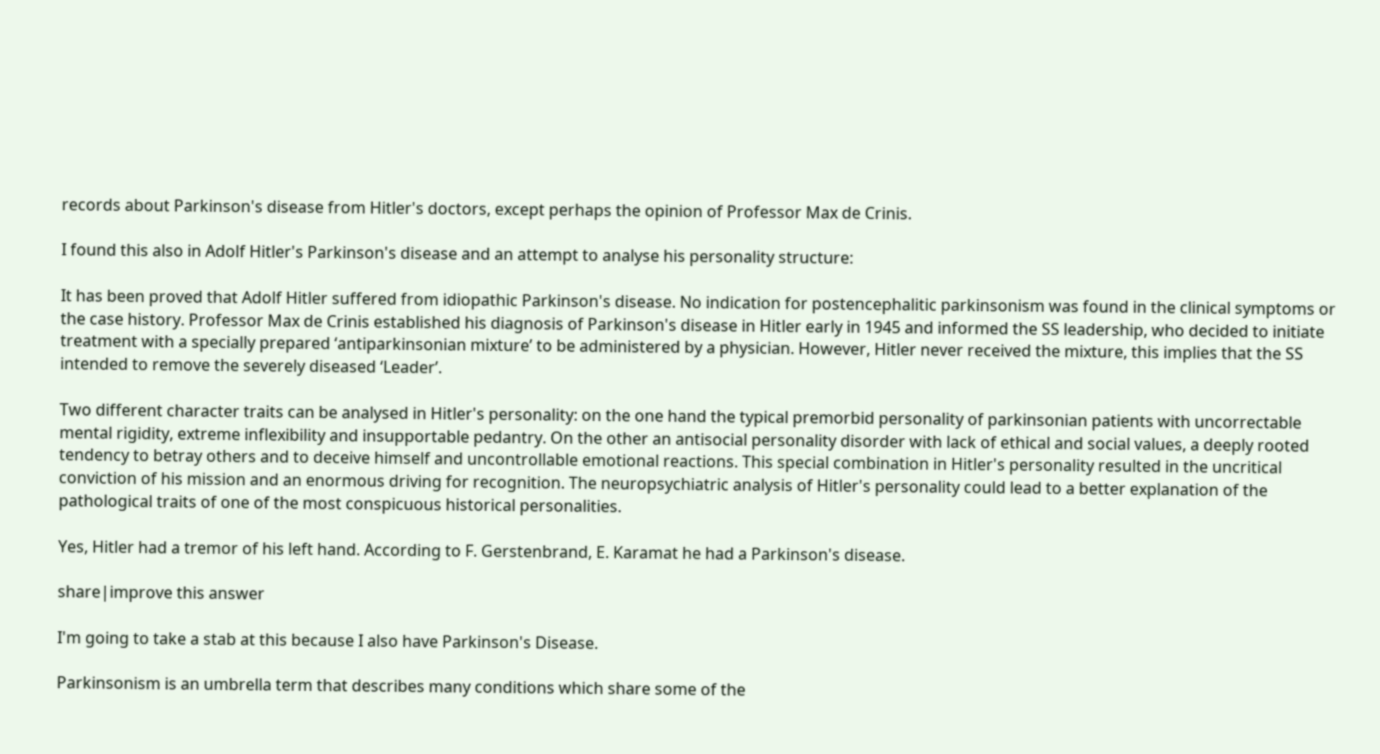records about Parkinson's disease from Hitler's doctors, except perhaps the opinion of Professor Max de Crinis.

I found this also in Adolf Hitler's Parkinson's disease and an attempt to analyse his personality structure:

It has been proved that Adolf Hitler suffered from idiopathic Parkinson's disease. No indication for postencephalitic parkinsonism was found in the clinical symptoms or the case history. Professor Max de Crinis established his diagnosis of Parkinson's disease in Hitler early in 1945 and informed the SS leadership, who decided to initiate treatment with a specially prepared ‘antiparkinsonian mixture’ to be administered by a physician. However, Hitler never received the mixture, this implies that the SS intended to remove the severely diseased ‘Leader’.

Two different character traits can be analysed in Hitler's personality: on the one hand the typical premorbid personality of parkinsonian patients with uncorrectable mental rigidity, extreme inflexibility and insupportable pedantry. On the other an antisocial personality disorder with lack of ethical and social values, a deeply rooted tendency to betray others and to deceive himself and uncontrollable emotional reactions. This special combination in Hitler's personality resulted in the uncritical conviction of his mission and an enormous driving for recognition. The neuropsychiatric analysis of Hitler's personality could lead to a better explanation of the pathological traits of one of the most conspicuous historical personalities.

Yes, Hitler had a tremor of his left hand. According to F. Gerstenbrand, E. Karamat he had a Parkinson's disease.

share|improve this answer

I'm going to take a stab at this because I also have Parkinson's Disease.

Parkinsonism is an umbrella term that describes many conditions which share some of the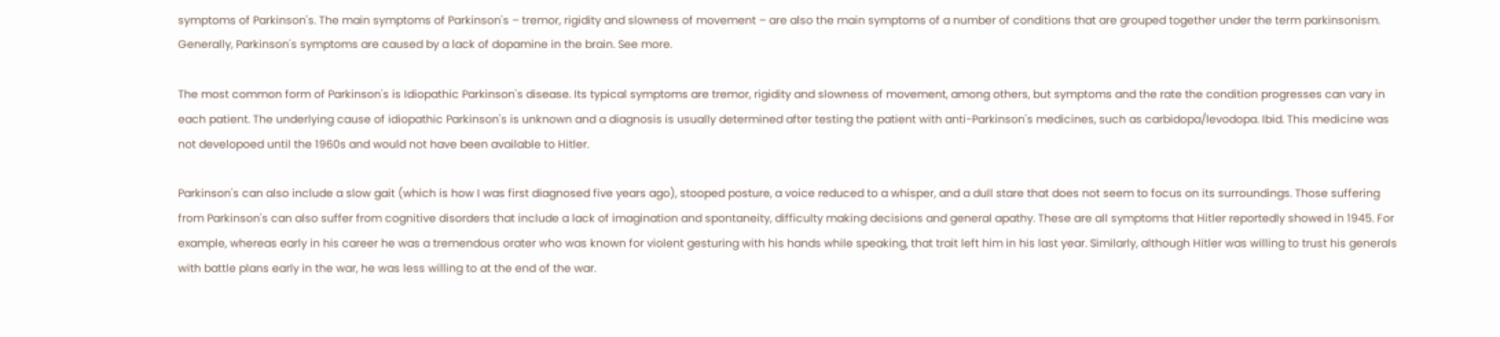symptoms of Parkinson's. The main symptoms of Parkinson's – tremor, rigidity and slowness of movement – are also the main symptoms of a number of conditions that are grouped together under the term parkinsonism. Generally, Parkinson's symptoms are caused by a lack of dopamine in the brain. See more.

The most common form of Parkinson's is Idiopathic Parkinson's disease. Its typical symptoms are tremor, rigidity and slowness of movement, among others, but symptoms and the rate the condition progresses can vary in each patient. The underlying cause of idiopathic Parkinson's is unknown and a diagnosis is usually determined after testing the patient with anti-Parkinson's medicines, such as carbidopa/levodopa. Ibid. This medicine was not developoed until the 1960s and would not have been available to Hitler.

Parkinson's can also include a slow gait (which is how I was first diagnosed five years ago), stooped posture, a voice reduced to a whisper, and a dull stare that does not seem to focus on its surroundings. Those suffering from Parkinson's can also suffer from cognitive disorders that include a lack of imagination and spontaneity, difficulty making decisions and general apathy. These are all symptoms that Hitler reportedly showed in 1945. For example, whereas early in his career he was a tremendous orater who was known for violent gesturing with his hands while speaking, that trait left him in his last year. Similarly, although Hitler was willing to trust his generals with battle plans early in the war, he was less willing to at the end of the war.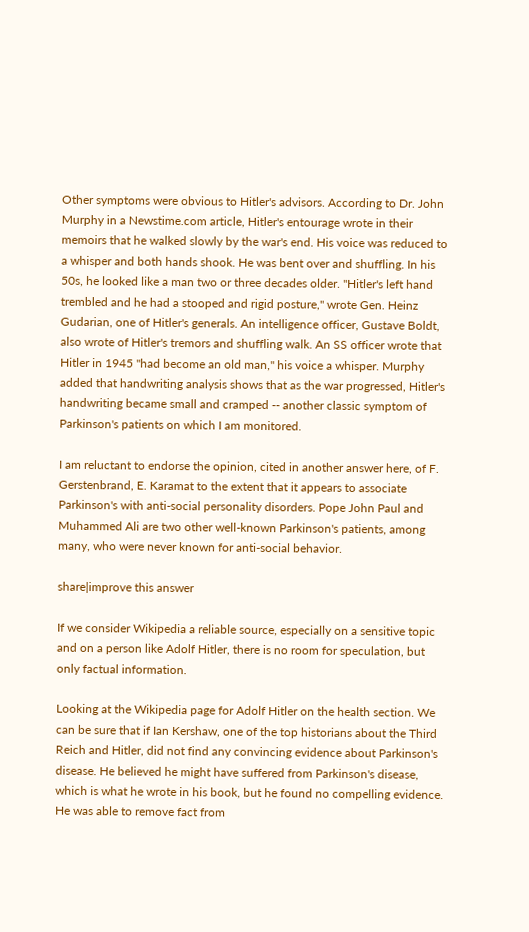Other symptoms were obvious to Hitler's advisors. According to Dr. John Murphy in a Newstime.com article, Hitler's entourage wrote in their memoirs that he walked slowly by the war's end. His voice was reduced to a whisper and both hands shook. He was bent over and shuffling. In his 50s, he looked like a man two or three decades older. "Hitler's left hand trembled and he had a stooped and rigid posture," wrote Gen. Heinz Gudarian, one of Hitler's generals. An intelligence officer, Gustave Boldt, also wrote of Hitler's tremors and shuffling walk. An SS officer wrote that Hitler in 1945 "had become an old man,'' his voice a whisper. Murphy added that handwriting analysis shows that as the war progressed, Hitler's handwriting became small and cramped -- another classic symptom of Parkinson's patients on which I am monitored.

I am reluctant to endorse the opinion, cited in another answer here, of F. Gerstenbrand, E. Karamat to the extent that it appears to associate Parkinson's with anti-social personality disorders. Pope John Paul and Muhammed Ali are two other well-known Parkinson's patients, among many, who were never known for anti-social behavior.

share|improve this answer

If we consider Wikipedia a reliable source, especially on a sensitive topic and on a person like Adolf Hitler, there is no room for speculation, but only factual information.

Looking at the Wikipedia page for Adolf Hitler on the health section. We can be sure that if Ian Kershaw, one of the top historians about the Third Reich and Hitler, did not find any convincing evidence about Parkinson's disease. He believed he might have suffered from Parkinson's disease, which is what he wrote in his book, but he found no compelling evidence. He was able to remove fact from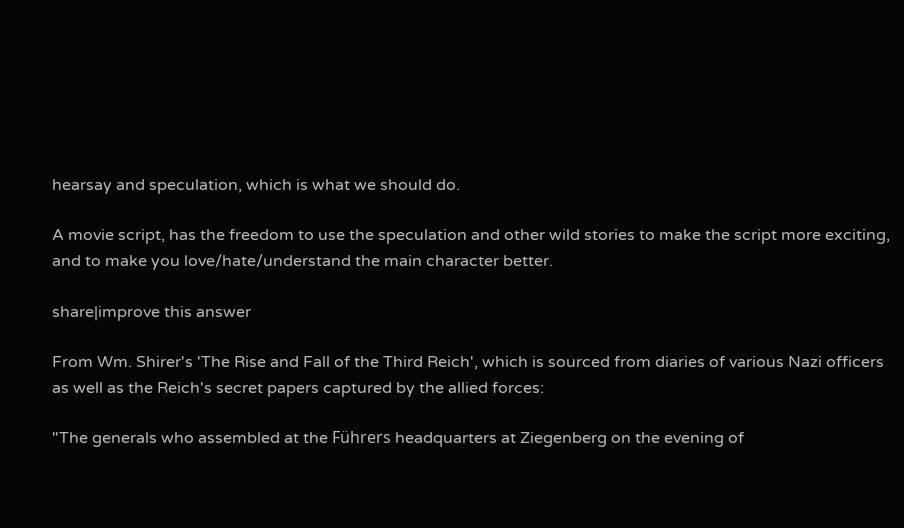hearsay and speculation, which is what we should do.

A movie script, has the freedom to use the speculation and other wild stories to make the script more exciting, and to make you love/hate/understand the main character better.

share|improve this answer

From Wm. Shirer's 'The Rise and Fall of the Third Reich', which is sourced from diaries of various Nazi officers as well as the Reich's secret papers captured by the allied forces:

"The generals who assembled at the Führers headquarters at Ziegenberg on the evening of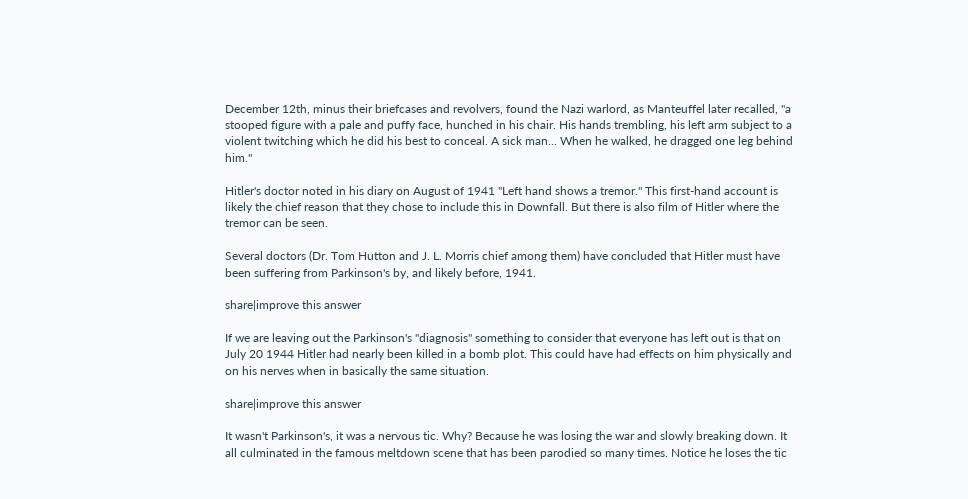December 12th, minus their briefcases and revolvers, found the Nazi warlord, as Manteuffel later recalled, "a stooped figure with a pale and puffy face, hunched in his chair. His hands trembling, his left arm subject to a violent twitching which he did his best to conceal. A sick man... When he walked, he dragged one leg behind him."

Hitler's doctor noted in his diary on August of 1941 "Left hand shows a tremor." This first-hand account is likely the chief reason that they chose to include this in Downfall. But there is also film of Hitler where the tremor can be seen.

Several doctors (Dr. Tom Hutton and J. L. Morris chief among them) have concluded that Hitler must have been suffering from Parkinson's by, and likely before, 1941.

share|improve this answer

If we are leaving out the Parkinson's "diagnosis" something to consider that everyone has left out is that on July 20 1944 Hitler had nearly been killed in a bomb plot. This could have had effects on him physically and on his nerves when in basically the same situation.

share|improve this answer

It wasn't Parkinson's, it was a nervous tic. Why? Because he was losing the war and slowly breaking down. It all culminated in the famous meltdown scene that has been parodied so many times. Notice he loses the tic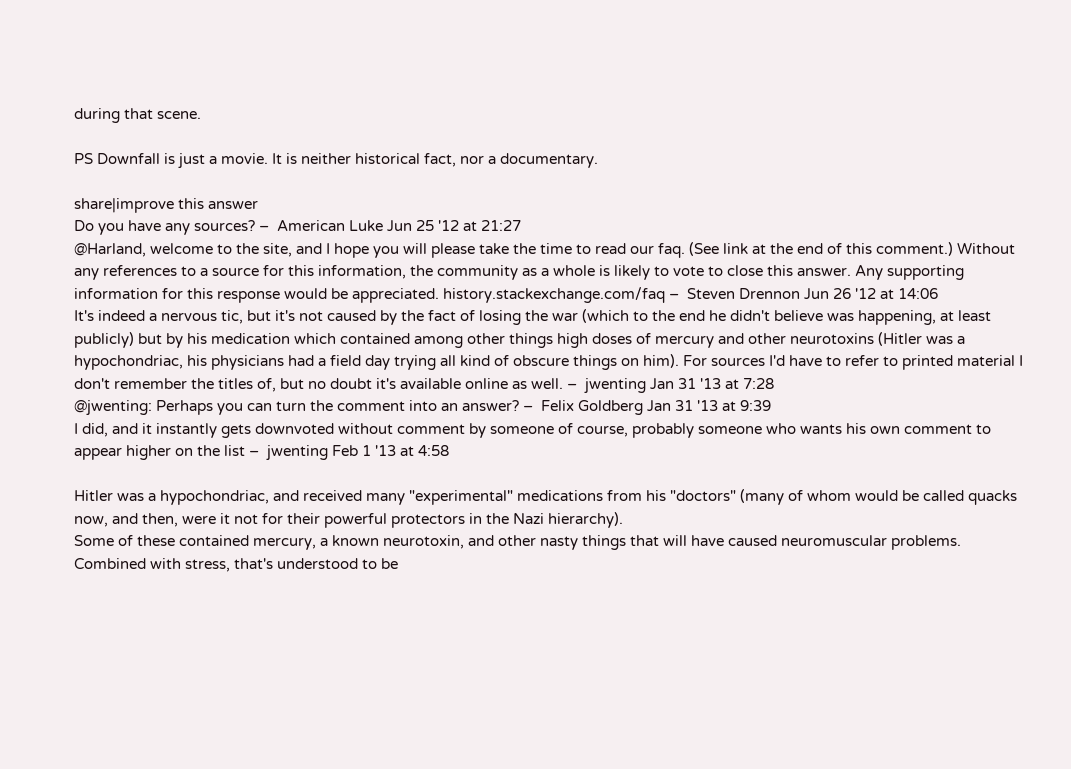during that scene.

PS Downfall is just a movie. It is neither historical fact, nor a documentary.

share|improve this answer
Do you have any sources? –  American Luke Jun 25 '12 at 21:27
@Harland, welcome to the site, and I hope you will please take the time to read our faq. (See link at the end of this comment.) Without any references to a source for this information, the community as a whole is likely to vote to close this answer. Any supporting information for this response would be appreciated. history.stackexchange.com/faq –  Steven Drennon Jun 26 '12 at 14:06
It's indeed a nervous tic, but it's not caused by the fact of losing the war (which to the end he didn't believe was happening, at least publicly) but by his medication which contained among other things high doses of mercury and other neurotoxins (Hitler was a hypochondriac, his physicians had a field day trying all kind of obscure things on him). For sources I'd have to refer to printed material I don't remember the titles of, but no doubt it's available online as well. –  jwenting Jan 31 '13 at 7:28
@jwenting: Perhaps you can turn the comment into an answer? –  Felix Goldberg Jan 31 '13 at 9:39
I did, and it instantly gets downvoted without comment by someone of course, probably someone who wants his own comment to appear higher on the list –  jwenting Feb 1 '13 at 4:58

Hitler was a hypochondriac, and received many "experimental" medications from his "doctors" (many of whom would be called quacks now, and then, were it not for their powerful protectors in the Nazi hierarchy).
Some of these contained mercury, a known neurotoxin, and other nasty things that will have caused neuromuscular problems.
Combined with stress, that's understood to be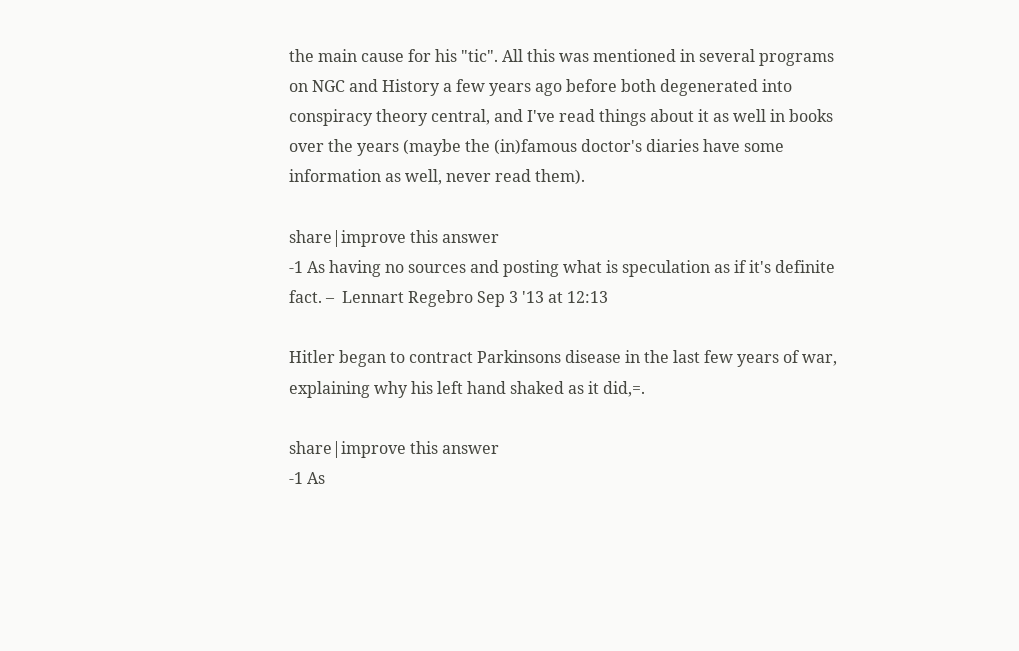the main cause for his "tic". All this was mentioned in several programs on NGC and History a few years ago before both degenerated into conspiracy theory central, and I've read things about it as well in books over the years (maybe the (in)famous doctor's diaries have some information as well, never read them).

share|improve this answer
-1 As having no sources and posting what is speculation as if it's definite fact. –  Lennart Regebro Sep 3 '13 at 12:13

Hitler began to contract Parkinsons disease in the last few years of war, explaining why his left hand shaked as it did,=.

share|improve this answer
-1 As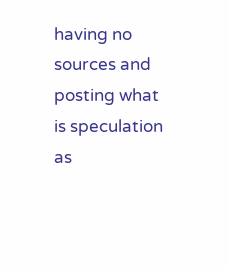having no sources and posting what is speculation as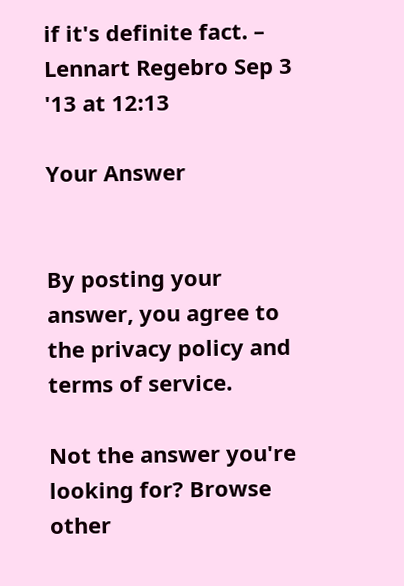if it's definite fact. –  Lennart Regebro Sep 3 '13 at 12:13

Your Answer


By posting your answer, you agree to the privacy policy and terms of service.

Not the answer you're looking for? Browse other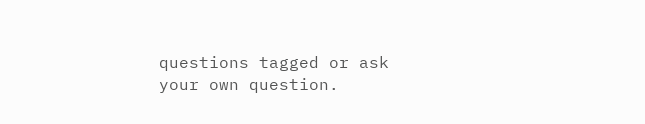questions tagged or ask your own question.